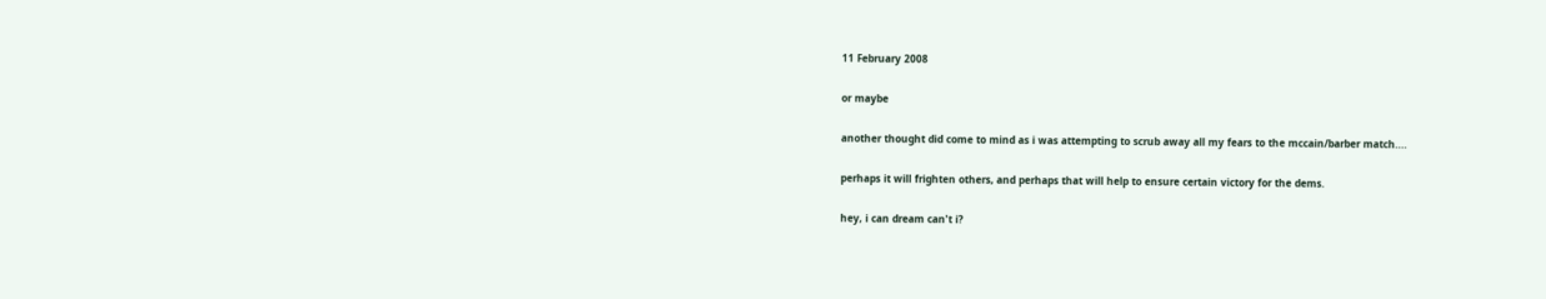11 February 2008

or maybe

another thought did come to mind as i was attempting to scrub away all my fears to the mccain/barber match....

perhaps it will frighten others, and perhaps that will help to ensure certain victory for the dems.

hey, i can dream can't i?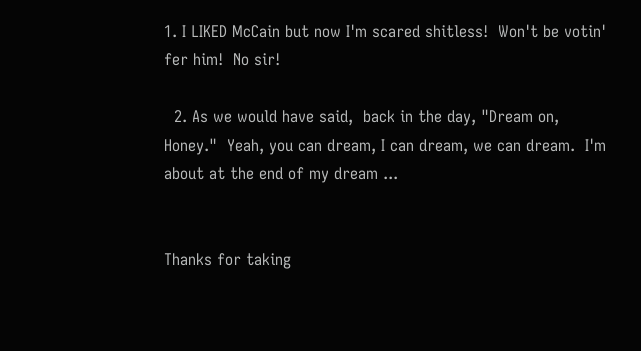1. I LIKED McCain but now I'm scared shitless!  Won't be votin' fer him!  No sir!

  2. As we would have said,  back in the day, "Dream on, Honey."  Yeah, you can dream, I can dream, we can dream.  I'm about at the end of my dream ...


Thanks for taking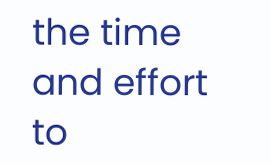the time and effort to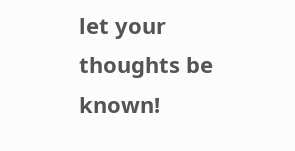let your thoughts be known!